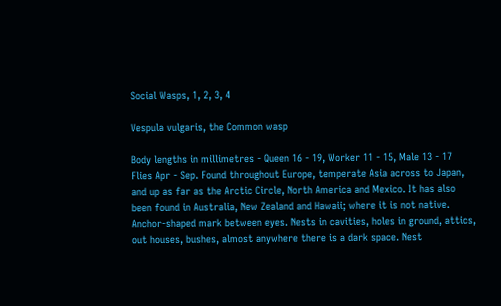Social Wasps, 1, 2, 3, 4

Vespula vulgaris, the Common wasp

Body lengths in millimetres - Queen 16 - 19, Worker 11 - 15, Male 13 - 17
Flies Apr - Sep. Found throughout Europe, temperate Asia across to Japan, and up as far as the Arctic Circle, North America and Mexico. It has also been found in Australia, New Zealand and Hawaii; where it is not native.
Anchor-shaped mark between eyes. Nests in cavities, holes in ground, attics, out houses, bushes, almost anywhere there is a dark space. Nest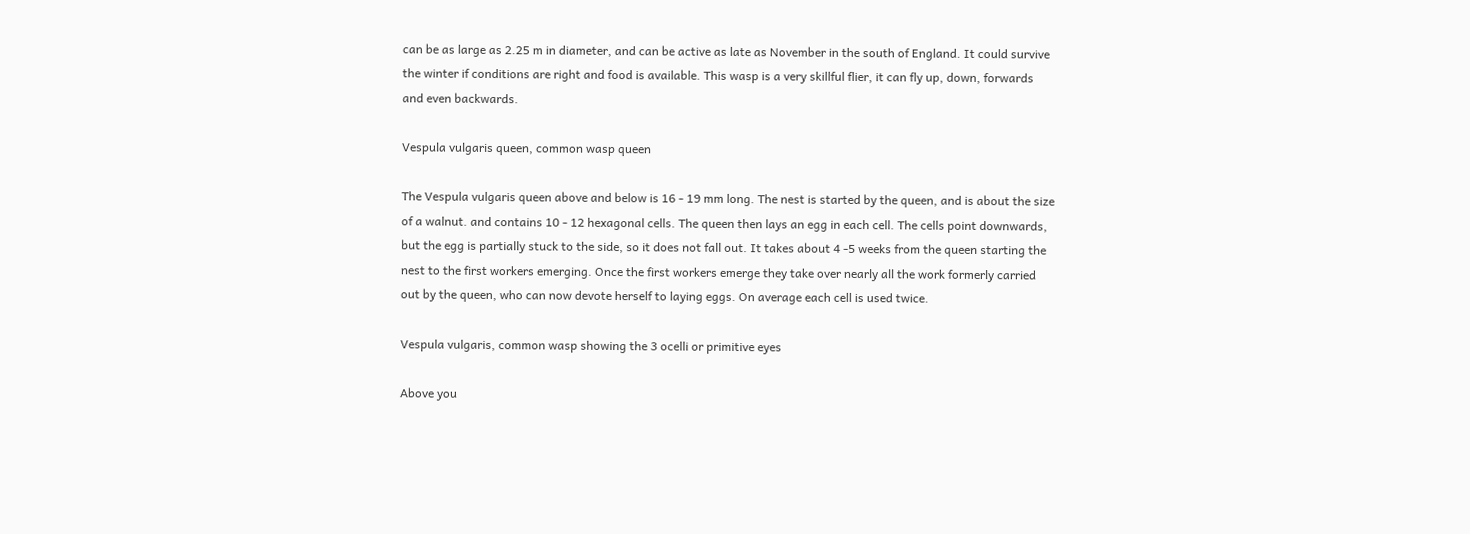can be as large as 2.25 m in diameter, and can be active as late as November in the south of England. It could survive the winter if conditions are right and food is available. This wasp is a very skillful flier, it can fly up, down, forwards and even backwards.

Vespula vulgaris queen, common wasp queen

The Vespula vulgaris queen above and below is 16 - 19 mm long. The nest is started by the queen, and is about the size of a walnut. and contains 10 - 12 hexagonal cells. The queen then lays an egg in each cell. The cells point downwards, but the egg is partially stuck to the side, so it does not fall out. It takes about 4 -5 weeks from the queen starting the nest to the first workers emerging. Once the first workers emerge they take over nearly all the work formerly carried out by the queen, who can now devote herself to laying eggs. On average each cell is used twice.

Vespula vulgaris, common wasp showing the 3 ocelli or primitive eyes

Above you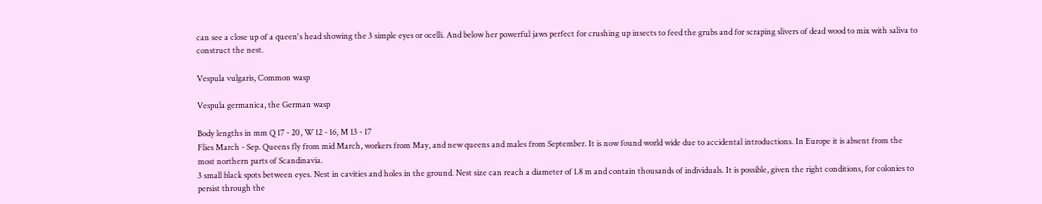can see a close up of a queen's head showing the 3 simple eyes or ocelli. And below her powerful jaws perfect for crushing up insects to feed the grubs and for scraping slivers of dead wood to mix with saliva to construct the nest.

Vespula vulgaris, Common wasp

Vespula germanica, the German wasp

Body lengths in mm Q 17 - 20, W 12 - 16, M 13 - 17
Flies March - Sep. Queens fly from mid March, workers from May, and new queens and males from September. It is now found world wide due to accidental introductions. In Europe it is absent from the most northern parts of Scandinavia.
3 small black spots between eyes. Nest in cavities and holes in the ground. Nest size can reach a diameter of 1.8 m and contain thousands of individuals. It is possible, given the right conditions, for colonies to persist through the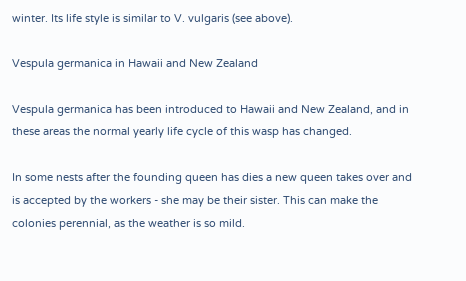winter. Its life style is similar to V. vulgaris (see above).

Vespula germanica in Hawaii and New Zealand

Vespula germanica has been introduced to Hawaii and New Zealand, and in these areas the normal yearly life cycle of this wasp has changed.

In some nests after the founding queen has dies a new queen takes over and is accepted by the workers - she may be their sister. This can make the colonies perennial, as the weather is so mild.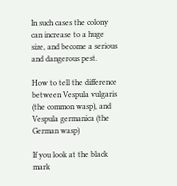In such cases the colony can increase to a huge size, and become a serious and dangerous pest.

How to tell the difference between Vespula vulgaris (the common wasp), and Vespula germanica (the German wasp)

If you look at the black mark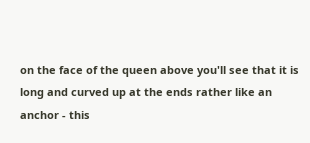on the face of the queen above you'll see that it is long and curved up at the ends rather like an anchor - this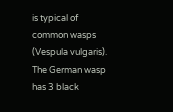is typical of common wasps (Vespula vulgaris). The German wasp has 3 black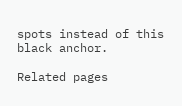spots instead of this black anchor.

Related pages